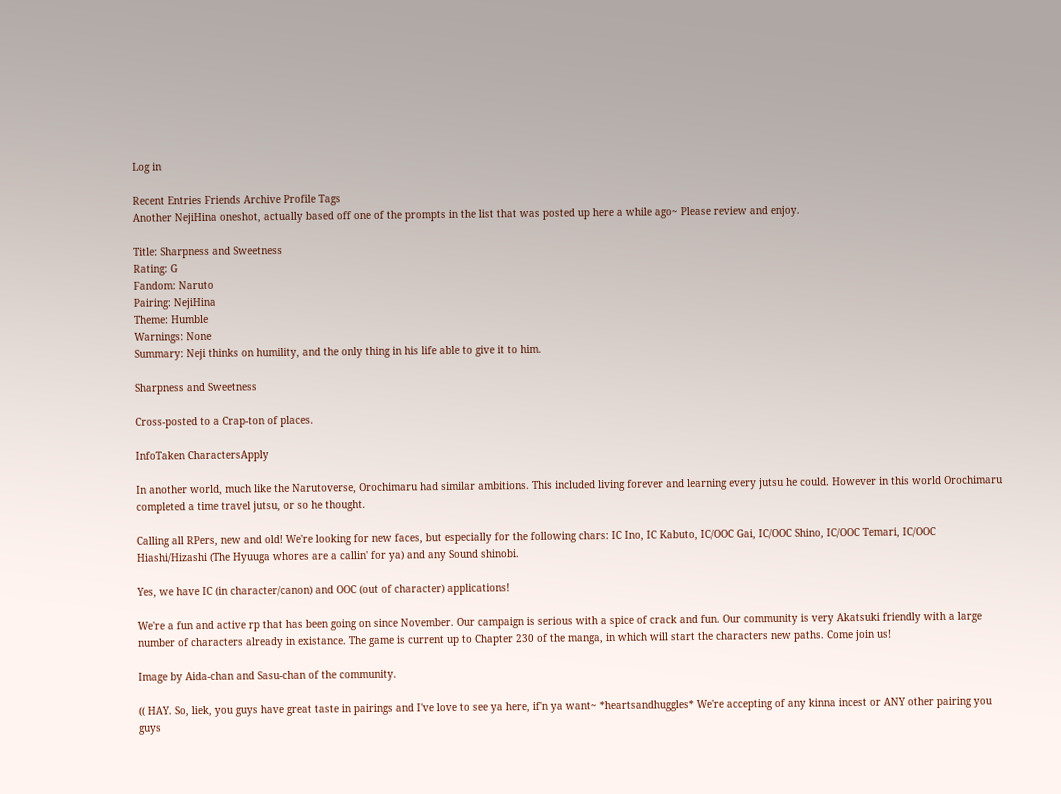Log in

Recent Entries Friends Archive Profile Tags
Another NejiHina oneshot, actually based off one of the prompts in the list that was posted up here a while ago~ Please review and enjoy.

Title: Sharpness and Sweetness
Rating: G
Fandom: Naruto
Pairing: NejiHina
Theme: Humble
Warnings: None
Summary: Neji thinks on humility, and the only thing in his life able to give it to him.

Sharpness and Sweetness

Cross-posted to a Crap-ton of places.

InfoTaken CharactersApply

In another world, much like the Narutoverse, Orochimaru had similar ambitions. This included living forever and learning every jutsu he could. However in this world Orochimaru completed a time travel jutsu, or so he thought.

Calling all RPers, new and old! We're looking for new faces, but especially for the following chars: IC Ino, IC Kabuto, IC/OOC Gai, IC/OOC Shino, IC/OOC Temari, IC/OOC Hiashi/Hizashi (The Hyuuga whores are a callin' for ya) and any Sound shinobi.

Yes, we have IC (in character/canon) and OOC (out of character) applications!

We're a fun and active rp that has been going on since November. Our campaign is serious with a spice of crack and fun. Our community is very Akatsuki friendly with a large number of characters already in existance. The game is current up to Chapter 230 of the manga, in which will start the characters new paths. Come join us!

Image by Aida-chan and Sasu-chan of the community.

(( HAY. So, liek, you guys have great taste in pairings and I've love to see ya here, if'n ya want~ *heartsandhuggles* We're accepting of any kinna incest or ANY other pairing you guys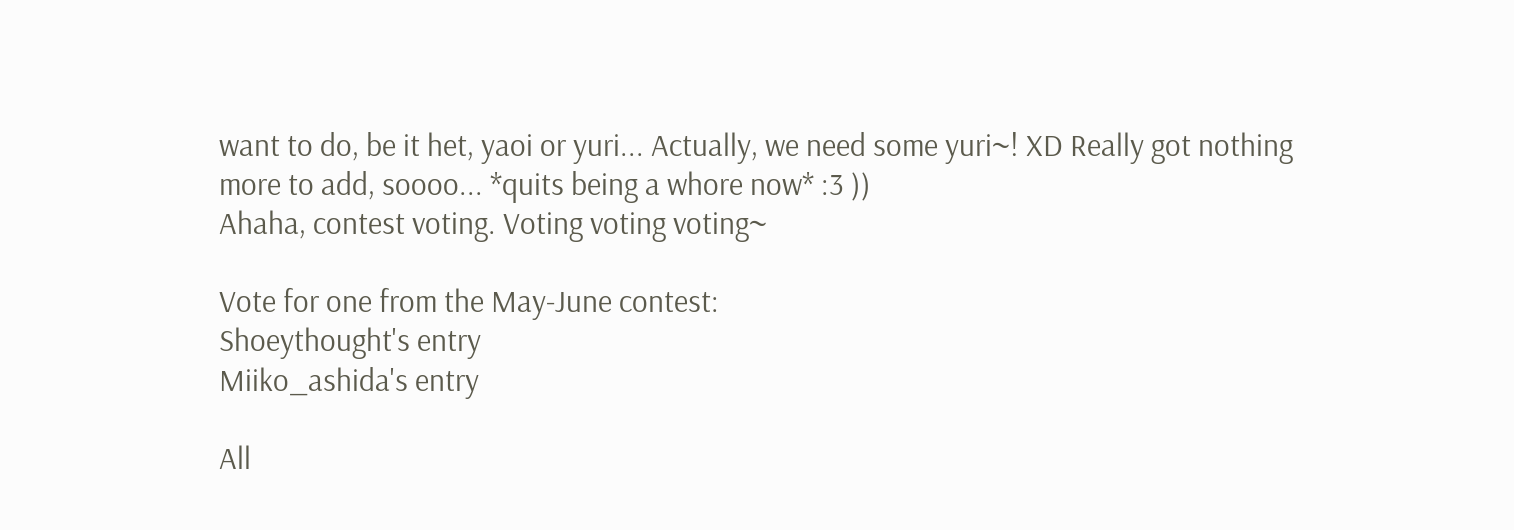want to do, be it het, yaoi or yuri... Actually, we need some yuri~! XD Really got nothing more to add, soooo... *quits being a whore now* :3 ))
Ahaha, contest voting. Voting voting voting~

Vote for one from the May-June contest:
Shoeythought's entry
Miiko_ashida's entry

All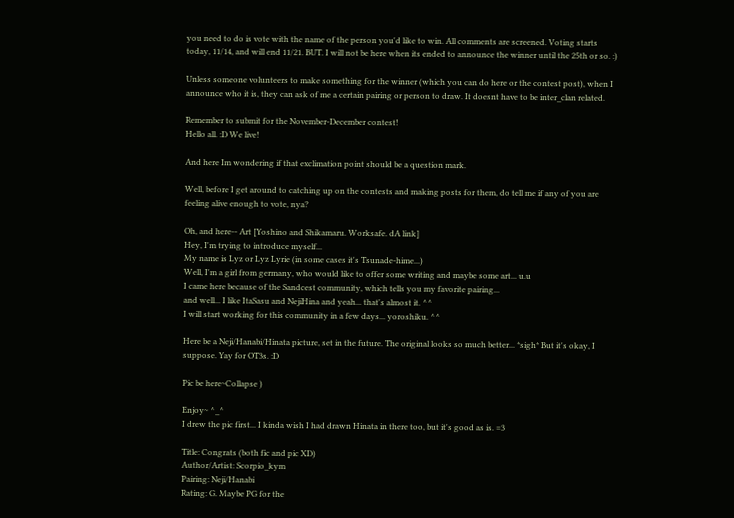you need to do is vote with the name of the person you'd like to win. All comments are screened. Voting starts today, 11/14, and will end 11/21. BUT. I will not be here when its ended to announce the winner until the 25th or so. :)

Unless someone volunteers to make something for the winner (which you can do here or the contest post), when I announce who it is, they can ask of me a certain pairing or person to draw. It doesnt have to be inter_clan related.

Remember to submit for the November-December contest!
Hello all. :D We live!

And here Im wondering if that exclimation point should be a question mark.

Well, before I get around to catching up on the contests and making posts for them, do tell me if any of you are feeling alive enough to vote, nya?

Oh, and here-- Art [Yoshino and Shikamaru. Worksafe. dA link]
Hey, I'm trying to introduce myself...
My name is Lyz or Lyz Lyrie (in some cases it's Tsunade-hime...)
Well, I'm a girl from germany, who would like to offer some writing and maybe some art... u.u
I came here because of the Sandcest community, which tells you my favorite pairing...
and well... I like ItaSasu and NejiHina and yeah... that's almost it. ^^
I will start working for this community in a few days... yoroshiku. ^^

Here be a Neji/Hanabi/Hinata picture, set in the future. The original looks so much better... *sigh* But it's okay, I suppose. Yay for OT3s. :D

Pic be here~Collapse )

Enjoy~ ^_^
I drew the pic first... I kinda wish I had drawn Hinata in there too, but it's good as is. =3

Title: Congrats (both fic and pic XD)
Author/Artist: Scorpio_kym
Pairing: Neji/Hanabi
Rating: G. Maybe PG for the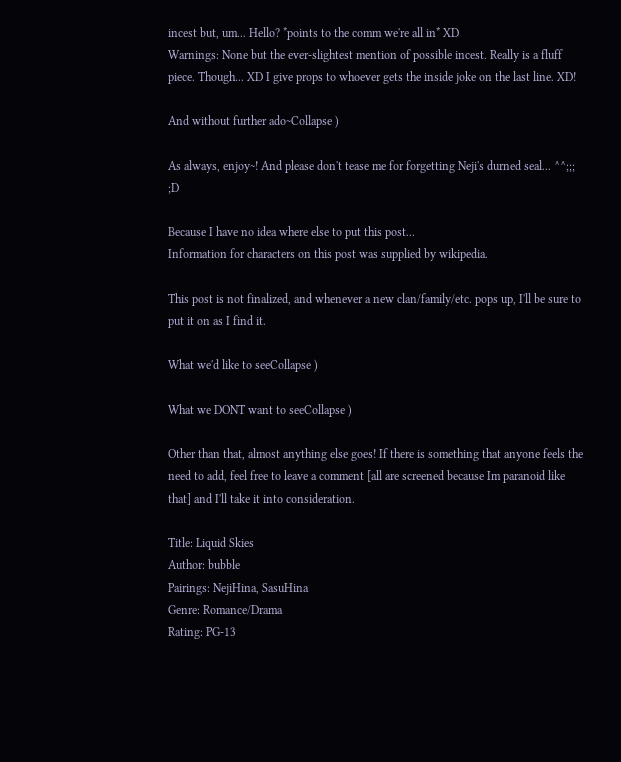incest but, um... Hello? *points to the comm we're all in* XD
Warnings: None but the ever-slightest mention of possible incest. Really is a fluff piece. Though... XD I give props to whoever gets the inside joke on the last line. XD!

And without further ado~Collapse )

As always, enjoy~! And please don't tease me for forgetting Neji's durned seal... ^^;;; ;D

Because I have no idea where else to put this post...
Information for characters on this post was supplied by wikipedia.

This post is not finalized, and whenever a new clan/family/etc. pops up, I'll be sure to put it on as I find it.

What we'd like to seeCollapse )

What we DONT want to seeCollapse )

Other than that, almost anything else goes! If there is something that anyone feels the need to add, feel free to leave a comment [all are screened because Im paranoid like that] and I'll take it into consideration.

Title: Liquid Skies
Author: bubble
Pairings: NejiHina, SasuHina
Genre: Romance/Drama
Rating: PG-13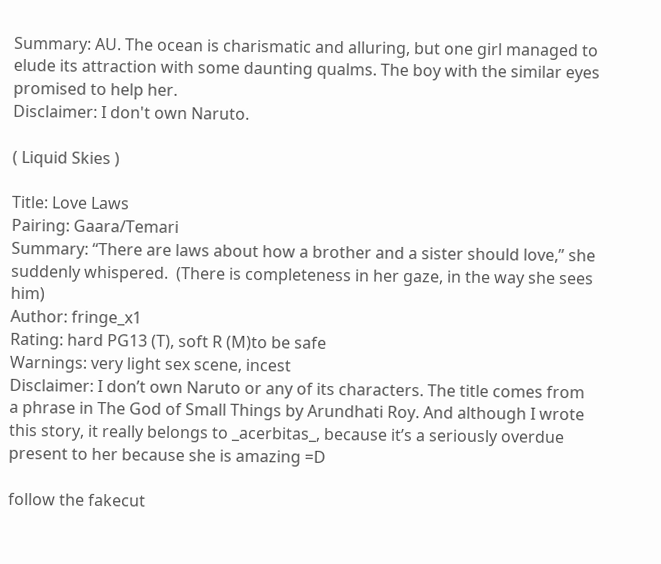Summary: AU. The ocean is charismatic and alluring, but one girl managed to elude its attraction with some daunting qualms. The boy with the similar eyes promised to help her.
Disclaimer: I don't own Naruto.

( Liquid Skies )

Title: Love Laws
Pairing: Gaara/Temari
Summary: “There are laws about how a brother and a sister should love,” she suddenly whispered.  (There is completeness in her gaze, in the way she sees him)
Author: fringe_x1
Rating: hard PG13 (T), soft R (M)to be safe
Warnings: very light sex scene, incest
Disclaimer: I don’t own Naruto or any of its characters. The title comes from a phrase in The God of Small Things by Arundhati Roy. And although I wrote this story, it really belongs to _acerbitas_, because it’s a seriously overdue present to her because she is amazing =D

follow the fakecut